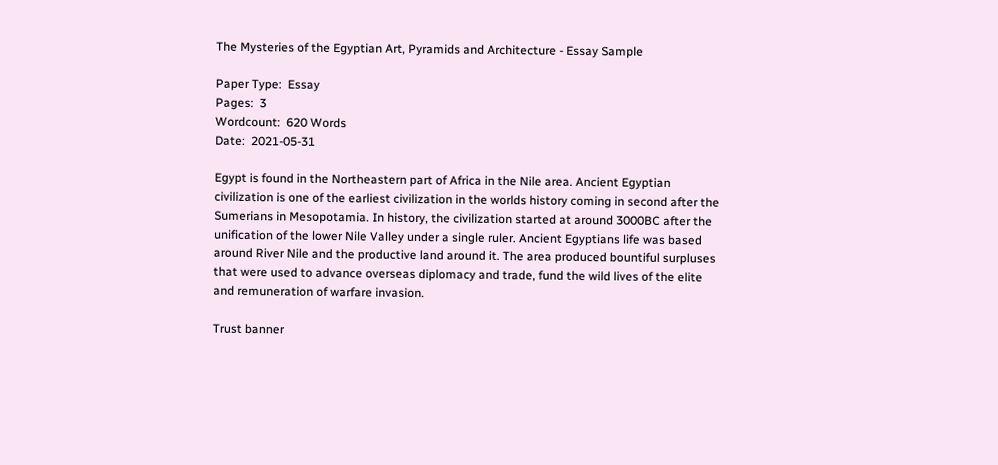The Mysteries of the Egyptian Art, Pyramids and Architecture - Essay Sample

Paper Type:  Essay
Pages:  3
Wordcount:  620 Words
Date:  2021-05-31

Egypt is found in the Northeastern part of Africa in the Nile area. Ancient Egyptian civilization is one of the earliest civilization in the worlds history coming in second after the Sumerians in Mesopotamia. In history, the civilization started at around 3000BC after the unification of the lower Nile Valley under a single ruler. Ancient Egyptians life was based around River Nile and the productive land around it. The area produced bountiful surpluses that were used to advance overseas diplomacy and trade, fund the wild lives of the elite and remuneration of warfare invasion.

Trust banner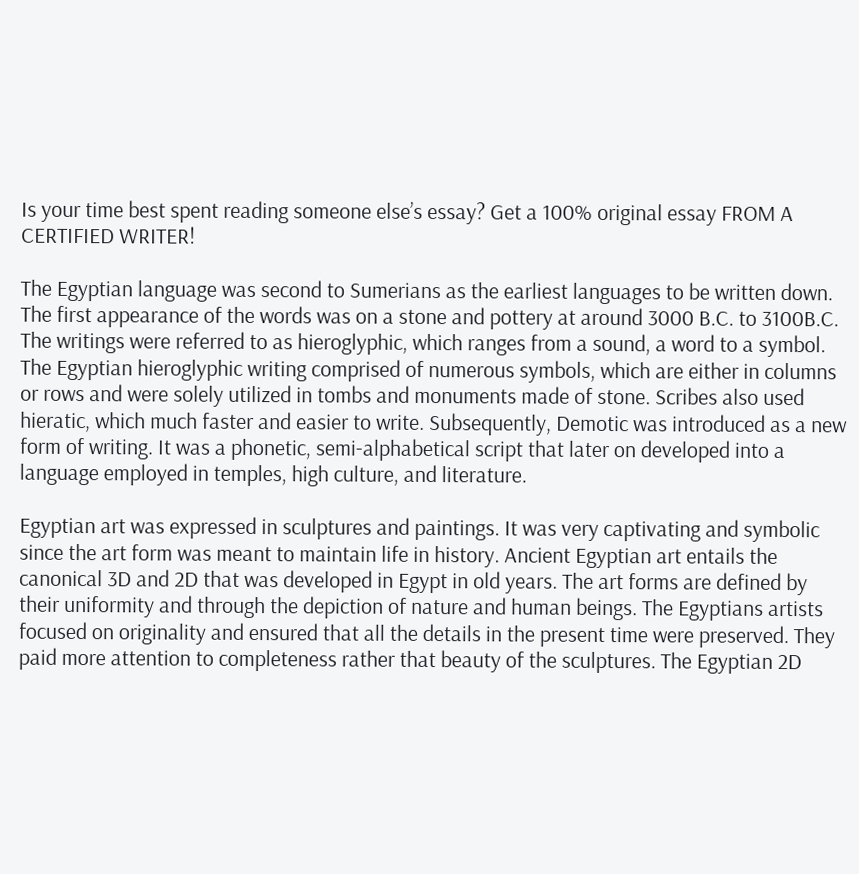Is your time best spent reading someone else’s essay? Get a 100% original essay FROM A CERTIFIED WRITER!

The Egyptian language was second to Sumerians as the earliest languages to be written down. The first appearance of the words was on a stone and pottery at around 3000 B.C. to 3100B.C. The writings were referred to as hieroglyphic, which ranges from a sound, a word to a symbol. The Egyptian hieroglyphic writing comprised of numerous symbols, which are either in columns or rows and were solely utilized in tombs and monuments made of stone. Scribes also used hieratic, which much faster and easier to write. Subsequently, Demotic was introduced as a new form of writing. It was a phonetic, semi-alphabetical script that later on developed into a language employed in temples, high culture, and literature.

Egyptian art was expressed in sculptures and paintings. It was very captivating and symbolic since the art form was meant to maintain life in history. Ancient Egyptian art entails the canonical 3D and 2D that was developed in Egypt in old years. The art forms are defined by their uniformity and through the depiction of nature and human beings. The Egyptians artists focused on originality and ensured that all the details in the present time were preserved. They paid more attention to completeness rather that beauty of the sculptures. The Egyptian 2D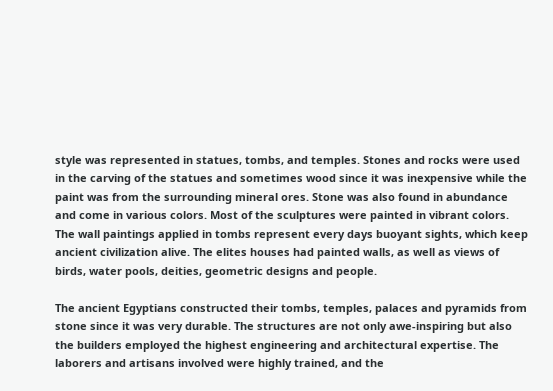style was represented in statues, tombs, and temples. Stones and rocks were used in the carving of the statues and sometimes wood since it was inexpensive while the paint was from the surrounding mineral ores. Stone was also found in abundance and come in various colors. Most of the sculptures were painted in vibrant colors. The wall paintings applied in tombs represent every days buoyant sights, which keep ancient civilization alive. The elites houses had painted walls, as well as views of birds, water pools, deities, geometric designs and people.

The ancient Egyptians constructed their tombs, temples, palaces and pyramids from stone since it was very durable. The structures are not only awe-inspiring but also the builders employed the highest engineering and architectural expertise. The laborers and artisans involved were highly trained, and the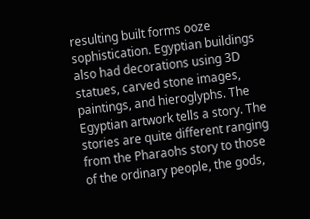resulting built forms ooze sophistication. Egyptian buildings also had decorations using 3D statues, carved stone images, paintings, and hieroglyphs. The Egyptian artwork tells a story. The stories are quite different ranging from the Pharaohs story to those of the ordinary people, the gods,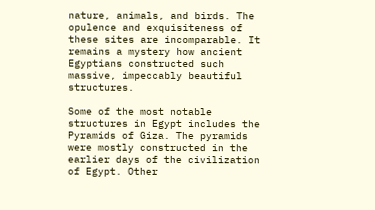nature, animals, and birds. The opulence and exquisiteness of these sites are incomparable. It remains a mystery how ancient Egyptians constructed such massive, impeccably beautiful structures.

Some of the most notable structures in Egypt includes the Pyramids of Giza. The pyramids were mostly constructed in the earlier days of the civilization of Egypt. Other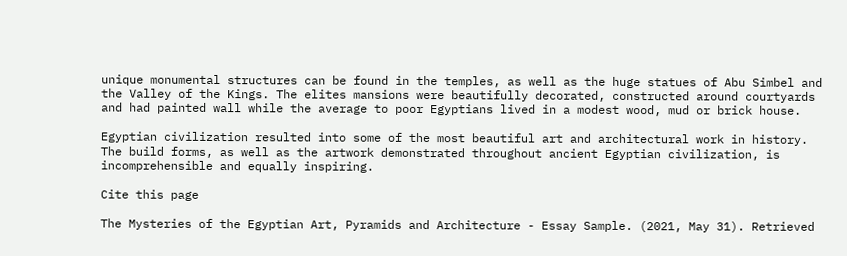unique monumental structures can be found in the temples, as well as the huge statues of Abu Simbel and the Valley of the Kings. The elites mansions were beautifully decorated, constructed around courtyards and had painted wall while the average to poor Egyptians lived in a modest wood, mud or brick house.

Egyptian civilization resulted into some of the most beautiful art and architectural work in history. The build forms, as well as the artwork demonstrated throughout ancient Egyptian civilization, is incomprehensible and equally inspiring.

Cite this page

The Mysteries of the Egyptian Art, Pyramids and Architecture - Essay Sample. (2021, May 31). Retrieved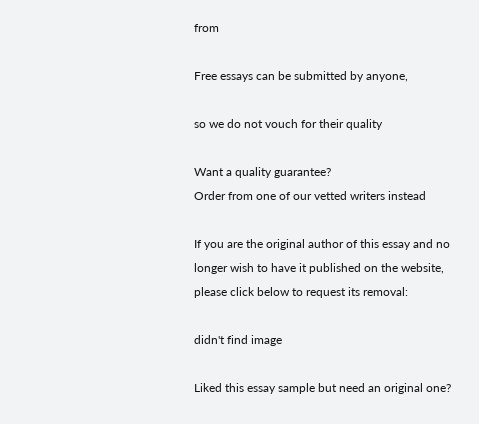from

Free essays can be submitted by anyone,

so we do not vouch for their quality

Want a quality guarantee?
Order from one of our vetted writers instead

If you are the original author of this essay and no longer wish to have it published on the website, please click below to request its removal:

didn't find image

Liked this essay sample but need an original one?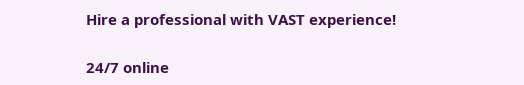Hire a professional with VAST experience!

24/7 online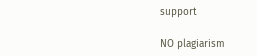support

NO plagiarism